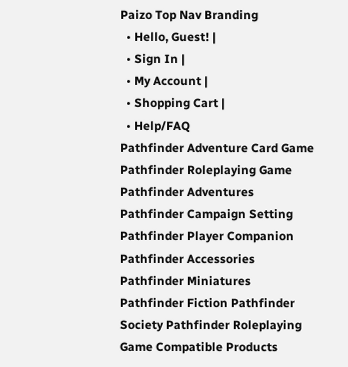Paizo Top Nav Branding
  • Hello, Guest! |
  • Sign In |
  • My Account |
  • Shopping Cart |
  • Help/FAQ
Pathfinder Adventure Card Game Pathfinder Roleplaying Game Pathfinder Adventures Pathfinder Campaign Setting Pathfinder Player Companion Pathfinder Accessories Pathfinder Miniatures Pathfinder Fiction Pathfinder Society Pathfinder Roleplaying Game Compatible Products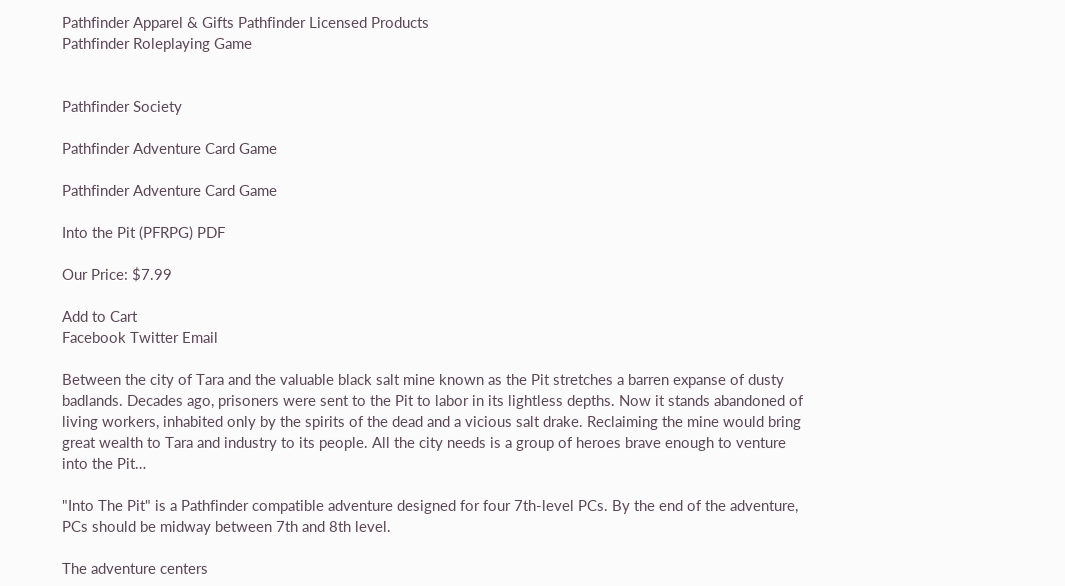Pathfinder Apparel & Gifts Pathfinder Licensed Products
Pathfinder Roleplaying Game


Pathfinder Society

Pathfinder Adventure Card Game

Pathfinder Adventure Card Game

Into the Pit (PFRPG) PDF

Our Price: $7.99

Add to Cart
Facebook Twitter Email

Between the city of Tara and the valuable black salt mine known as the Pit stretches a barren expanse of dusty badlands. Decades ago, prisoners were sent to the Pit to labor in its lightless depths. Now it stands abandoned of living workers, inhabited only by the spirits of the dead and a vicious salt drake. Reclaiming the mine would bring great wealth to Tara and industry to its people. All the city needs is a group of heroes brave enough to venture into the Pit…

"Into The Pit" is a Pathfinder compatible adventure designed for four 7th-level PCs. By the end of the adventure, PCs should be midway between 7th and 8th level.

The adventure centers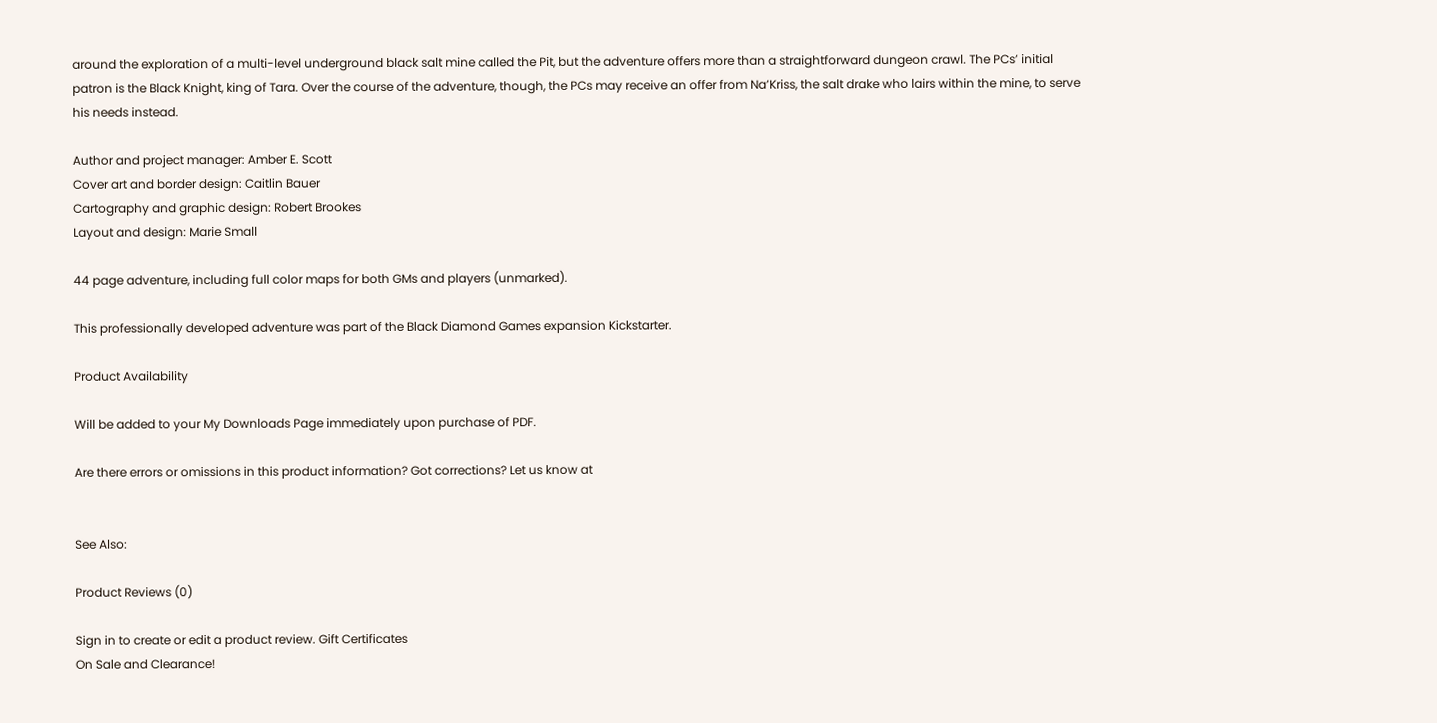around the exploration of a multi-level underground black salt mine called the Pit, but the adventure offers more than a straightforward dungeon crawl. The PCs’ initial patron is the Black Knight, king of Tara. Over the course of the adventure, though, the PCs may receive an offer from Na’Kriss, the salt drake who lairs within the mine, to serve his needs instead.

Author and project manager: Amber E. Scott
Cover art and border design: Caitlin Bauer
Cartography and graphic design: Robert Brookes
Layout and design: Marie Small

44 page adventure, including full color maps for both GMs and players (unmarked).

This professionally developed adventure was part of the Black Diamond Games expansion Kickstarter.

Product Availability

Will be added to your My Downloads Page immediately upon purchase of PDF.

Are there errors or omissions in this product information? Got corrections? Let us know at


See Also:

Product Reviews (0)

Sign in to create or edit a product review. Gift Certificates
On Sale and Clearance!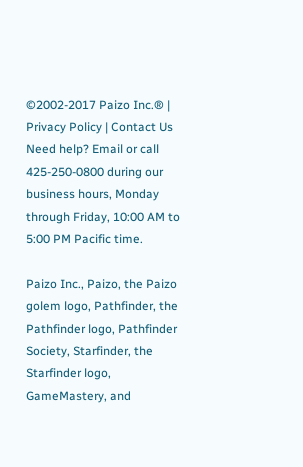©2002-2017 Paizo Inc.® | Privacy Policy | Contact Us
Need help? Email or call 425-250-0800 during our business hours, Monday through Friday, 10:00 AM to 5:00 PM Pacific time.

Paizo Inc., Paizo, the Paizo golem logo, Pathfinder, the Pathfinder logo, Pathfinder Society, Starfinder, the Starfinder logo, GameMastery, and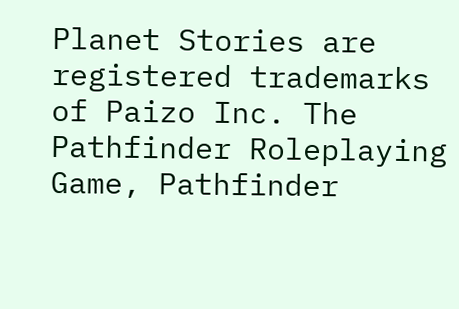Planet Stories are registered trademarks of Paizo Inc. The Pathfinder Roleplaying Game, Pathfinder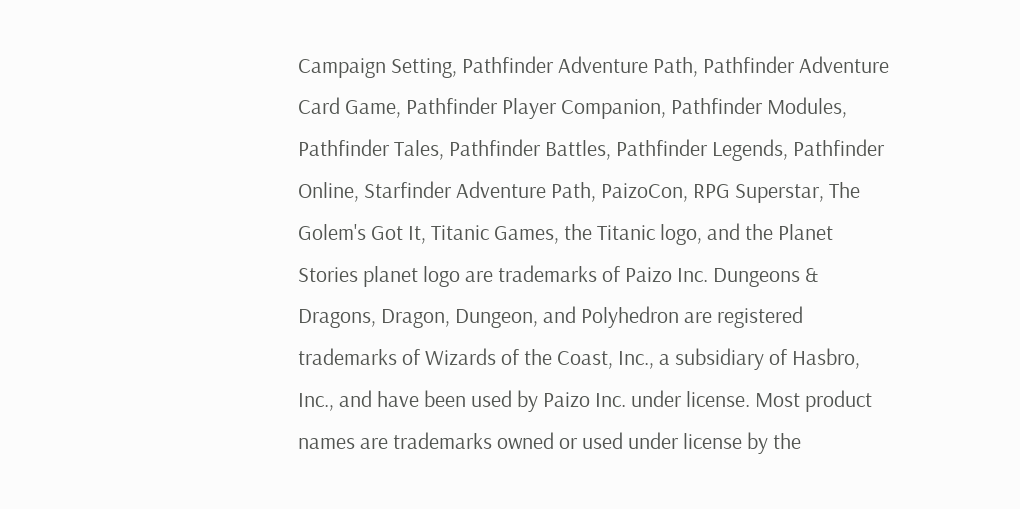Campaign Setting, Pathfinder Adventure Path, Pathfinder Adventure Card Game, Pathfinder Player Companion, Pathfinder Modules, Pathfinder Tales, Pathfinder Battles, Pathfinder Legends, Pathfinder Online, Starfinder Adventure Path, PaizoCon, RPG Superstar, The Golem's Got It, Titanic Games, the Titanic logo, and the Planet Stories planet logo are trademarks of Paizo Inc. Dungeons & Dragons, Dragon, Dungeon, and Polyhedron are registered trademarks of Wizards of the Coast, Inc., a subsidiary of Hasbro, Inc., and have been used by Paizo Inc. under license. Most product names are trademarks owned or used under license by the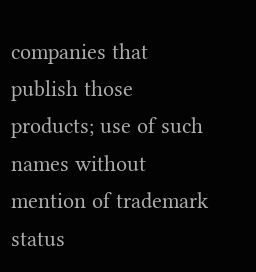companies that publish those products; use of such names without mention of trademark status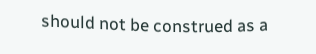should not be construed as a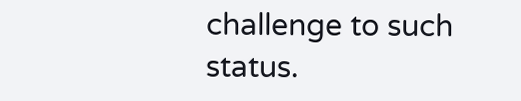challenge to such status.